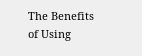The Benefits of Using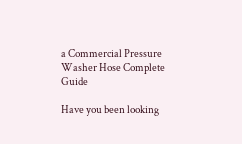a Commercial Pressure Washer Hose Complete Guide

Have you been looking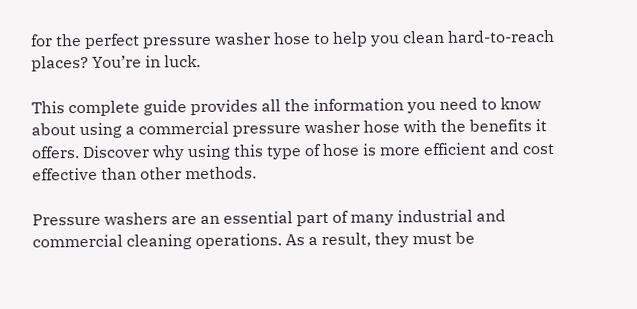for the perfect pressure washer hose to help you clean hard-to-reach places? You’re in luck.

This complete guide provides all the information you need to know about using a commercial pressure washer hose with the benefits it offers. Discover why using this type of hose is more efficient and cost effective than other methods.

Pressure washers are an essential part of many industrial and commercial cleaning operations. As a result, they must be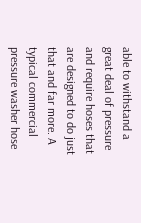able to withstand a great deal of pressure and require hoses that are designed to do just that and far more. A typical commercial pressure washer hose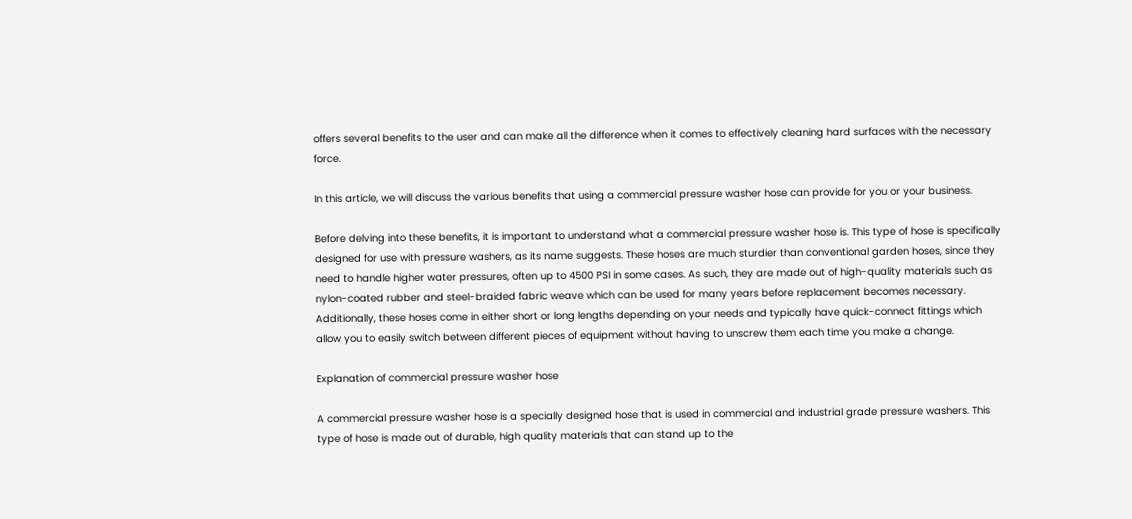offers several benefits to the user and can make all the difference when it comes to effectively cleaning hard surfaces with the necessary force.

In this article, we will discuss the various benefits that using a commercial pressure washer hose can provide for you or your business.

Before delving into these benefits, it is important to understand what a commercial pressure washer hose is. This type of hose is specifically designed for use with pressure washers, as its name suggests. These hoses are much sturdier than conventional garden hoses, since they need to handle higher water pressures, often up to 4500 PSI in some cases. As such, they are made out of high-quality materials such as nylon-coated rubber and steel-braided fabric weave which can be used for many years before replacement becomes necessary. Additionally, these hoses come in either short or long lengths depending on your needs and typically have quick-connect fittings which allow you to easily switch between different pieces of equipment without having to unscrew them each time you make a change.

Explanation of commercial pressure washer hose

A commercial pressure washer hose is a specially designed hose that is used in commercial and industrial grade pressure washers. This type of hose is made out of durable, high quality materials that can stand up to the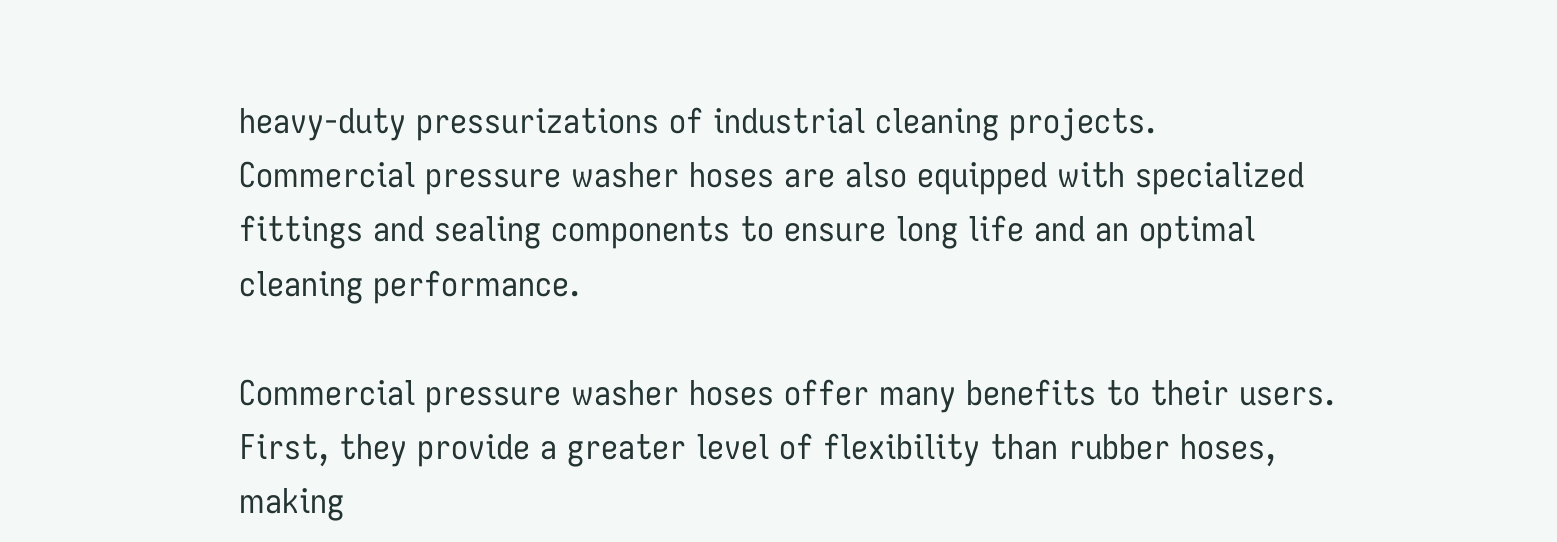heavy-duty pressurizations of industrial cleaning projects. Commercial pressure washer hoses are also equipped with specialized fittings and sealing components to ensure long life and an optimal cleaning performance.

Commercial pressure washer hoses offer many benefits to their users. First, they provide a greater level of flexibility than rubber hoses, making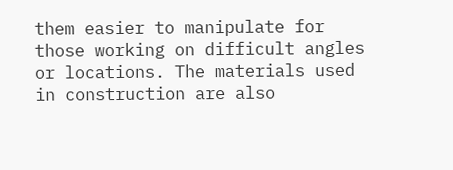them easier to manipulate for those working on difficult angles or locations. The materials used in construction are also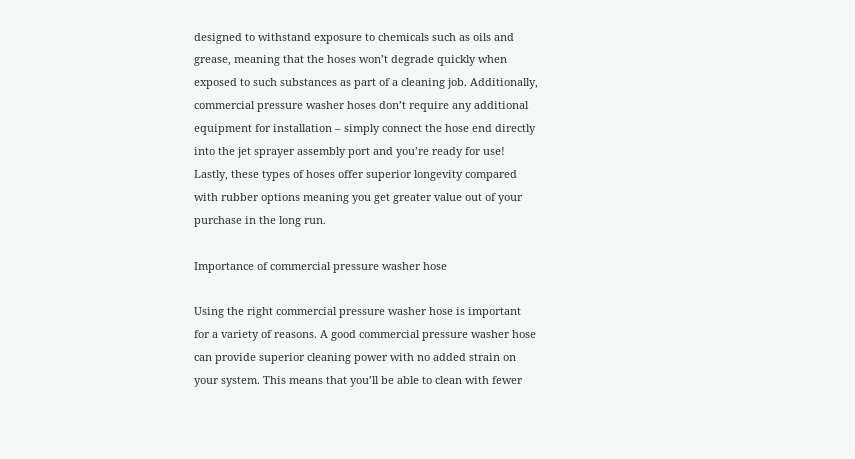designed to withstand exposure to chemicals such as oils and grease, meaning that the hoses won’t degrade quickly when exposed to such substances as part of a cleaning job. Additionally, commercial pressure washer hoses don’t require any additional equipment for installation – simply connect the hose end directly into the jet sprayer assembly port and you’re ready for use! Lastly, these types of hoses offer superior longevity compared with rubber options meaning you get greater value out of your purchase in the long run.

Importance of commercial pressure washer hose

Using the right commercial pressure washer hose is important for a variety of reasons. A good commercial pressure washer hose can provide superior cleaning power with no added strain on your system. This means that you’ll be able to clean with fewer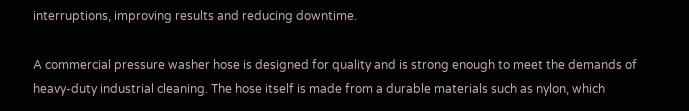interruptions, improving results and reducing downtime.

A commercial pressure washer hose is designed for quality and is strong enough to meet the demands of heavy-duty industrial cleaning. The hose itself is made from a durable materials such as nylon, which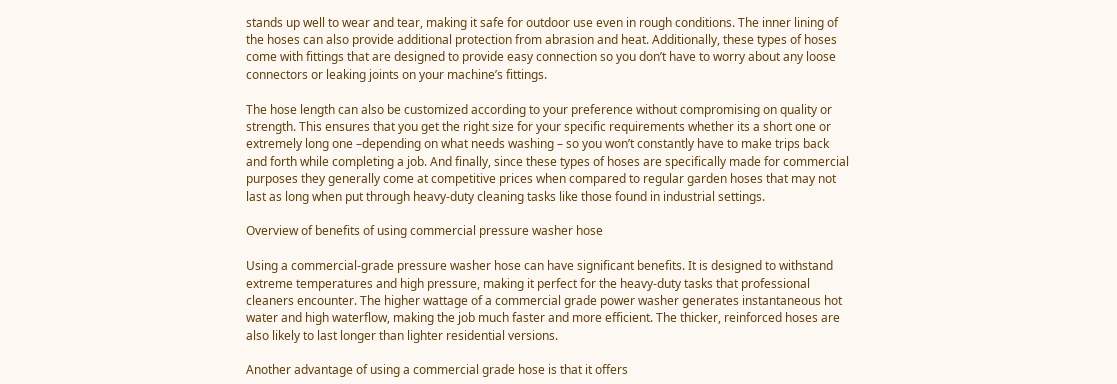stands up well to wear and tear, making it safe for outdoor use even in rough conditions. The inner lining of the hoses can also provide additional protection from abrasion and heat. Additionally, these types of hoses come with fittings that are designed to provide easy connection so you don’t have to worry about any loose connectors or leaking joints on your machine’s fittings.

The hose length can also be customized according to your preference without compromising on quality or strength. This ensures that you get the right size for your specific requirements whether its a short one or extremely long one –depending on what needs washing – so you won’t constantly have to make trips back and forth while completing a job. And finally, since these types of hoses are specifically made for commercial purposes they generally come at competitive prices when compared to regular garden hoses that may not last as long when put through heavy-duty cleaning tasks like those found in industrial settings.

Overview of benefits of using commercial pressure washer hose

Using a commercial-grade pressure washer hose can have significant benefits. It is designed to withstand extreme temperatures and high pressure, making it perfect for the heavy-duty tasks that professional cleaners encounter. The higher wattage of a commercial grade power washer generates instantaneous hot water and high waterflow, making the job much faster and more efficient. The thicker, reinforced hoses are also likely to last longer than lighter residential versions.

Another advantage of using a commercial grade hose is that it offers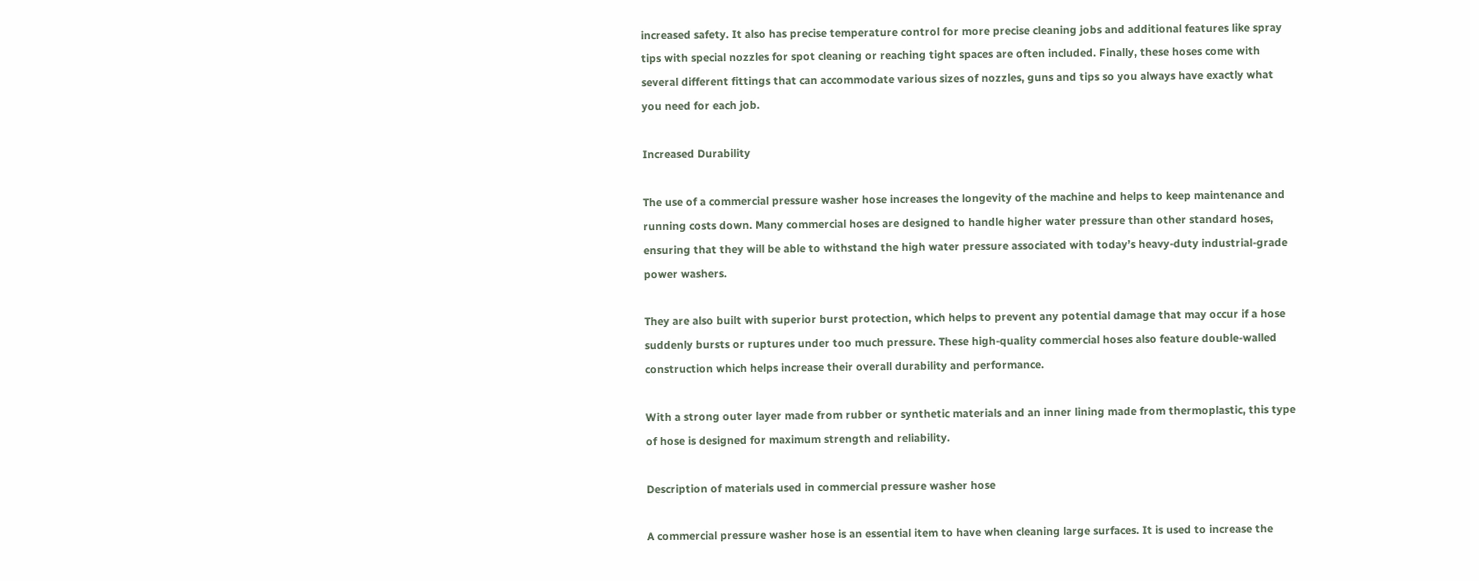increased safety. It also has precise temperature control for more precise cleaning jobs and additional features like spray tips with special nozzles for spot cleaning or reaching tight spaces are often included. Finally, these hoses come with several different fittings that can accommodate various sizes of nozzles, guns and tips so you always have exactly what you need for each job.

Increased Durability

The use of a commercial pressure washer hose increases the longevity of the machine and helps to keep maintenance and running costs down. Many commercial hoses are designed to handle higher water pressure than other standard hoses, ensuring that they will be able to withstand the high water pressure associated with today’s heavy-duty industrial-grade power washers.

They are also built with superior burst protection, which helps to prevent any potential damage that may occur if a hose suddenly bursts or ruptures under too much pressure. These high-quality commercial hoses also feature double-walled construction which helps increase their overall durability and performance.

With a strong outer layer made from rubber or synthetic materials and an inner lining made from thermoplastic, this type of hose is designed for maximum strength and reliability.

Description of materials used in commercial pressure washer hose

A commercial pressure washer hose is an essential item to have when cleaning large surfaces. It is used to increase the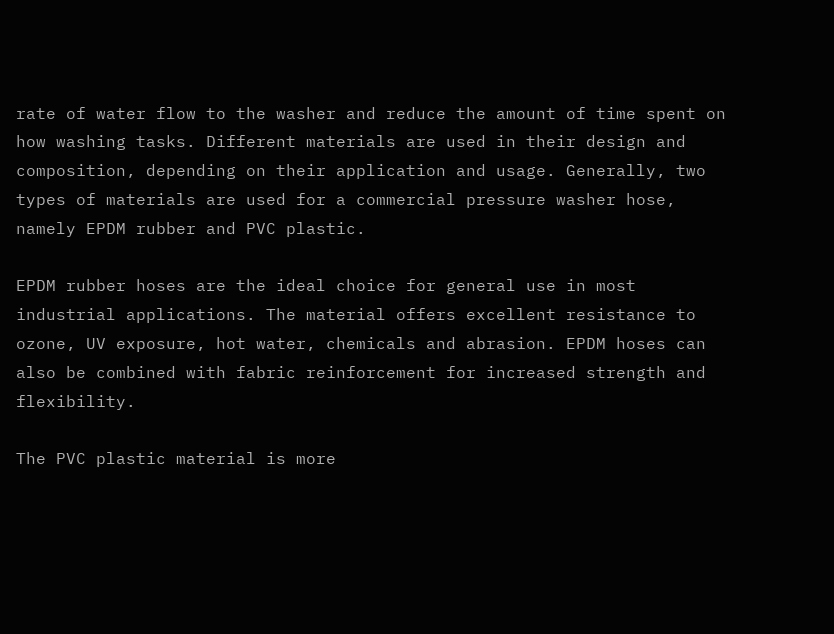rate of water flow to the washer and reduce the amount of time spent on how washing tasks. Different materials are used in their design and composition, depending on their application and usage. Generally, two types of materials are used for a commercial pressure washer hose, namely EPDM rubber and PVC plastic.

EPDM rubber hoses are the ideal choice for general use in most industrial applications. The material offers excellent resistance to ozone, UV exposure, hot water, chemicals and abrasion. EPDM hoses can also be combined with fabric reinforcement for increased strength and flexibility.

The PVC plastic material is more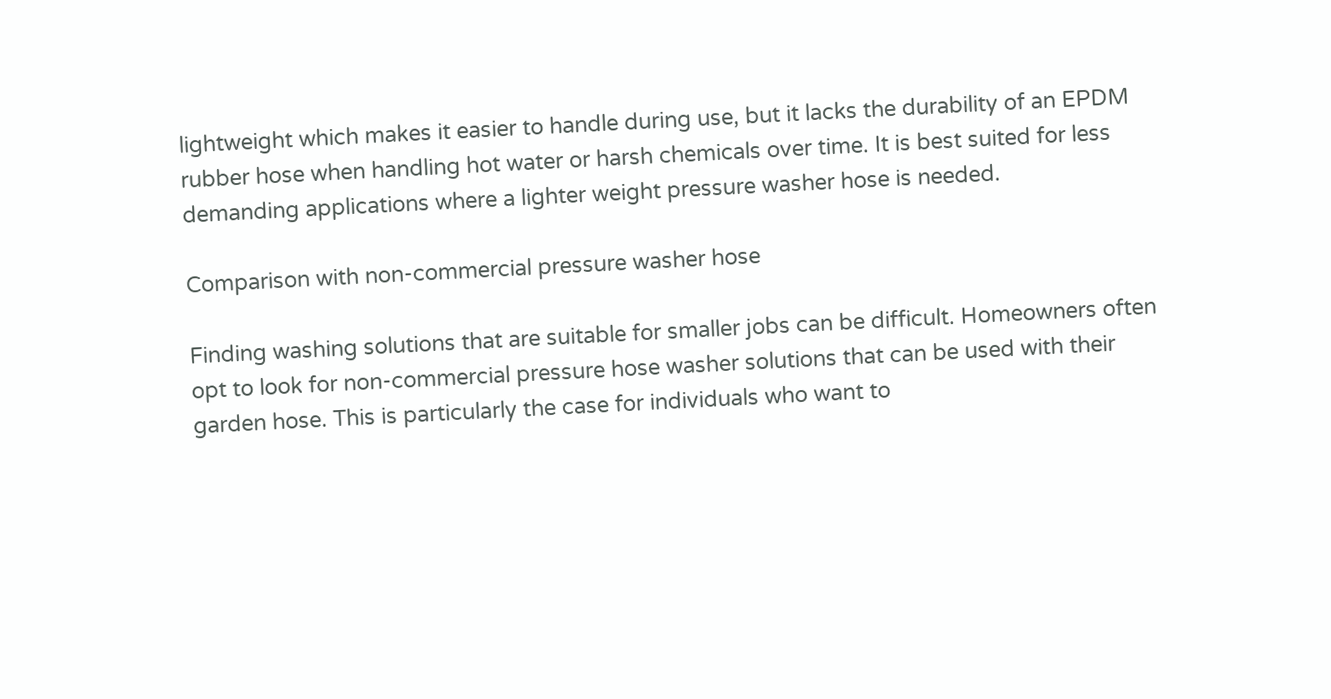lightweight which makes it easier to handle during use, but it lacks the durability of an EPDM rubber hose when handling hot water or harsh chemicals over time. It is best suited for less demanding applications where a lighter weight pressure washer hose is needed.

Comparison with non-commercial pressure washer hose

Finding washing solutions that are suitable for smaller jobs can be difficult. Homeowners often opt to look for non-commercial pressure hose washer solutions that can be used with their garden hose. This is particularly the case for individuals who want to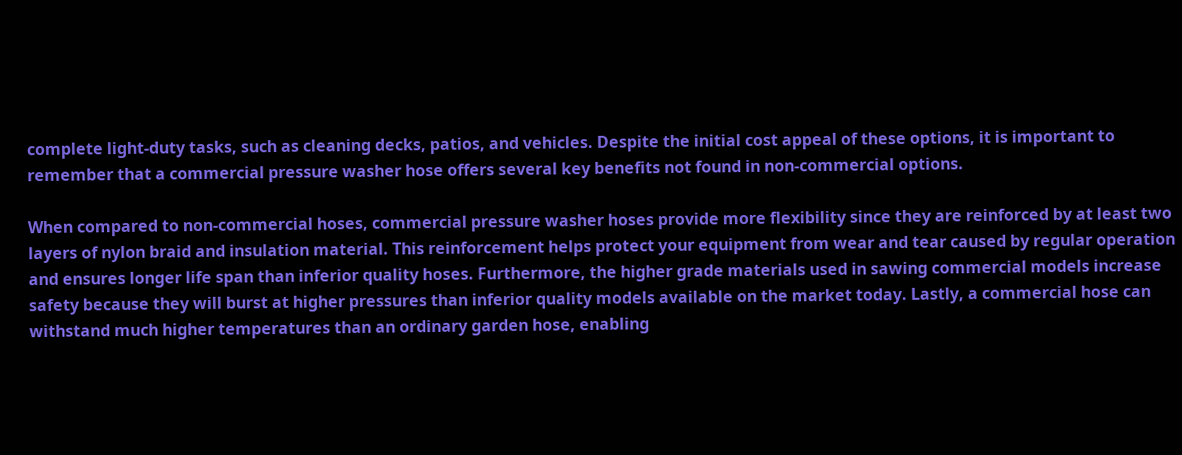complete light-duty tasks, such as cleaning decks, patios, and vehicles. Despite the initial cost appeal of these options, it is important to remember that a commercial pressure washer hose offers several key benefits not found in non-commercial options.

When compared to non-commercial hoses, commercial pressure washer hoses provide more flexibility since they are reinforced by at least two layers of nylon braid and insulation material. This reinforcement helps protect your equipment from wear and tear caused by regular operation and ensures longer life span than inferior quality hoses. Furthermore, the higher grade materials used in sawing commercial models increase safety because they will burst at higher pressures than inferior quality models available on the market today. Lastly, a commercial hose can withstand much higher temperatures than an ordinary garden hose, enabling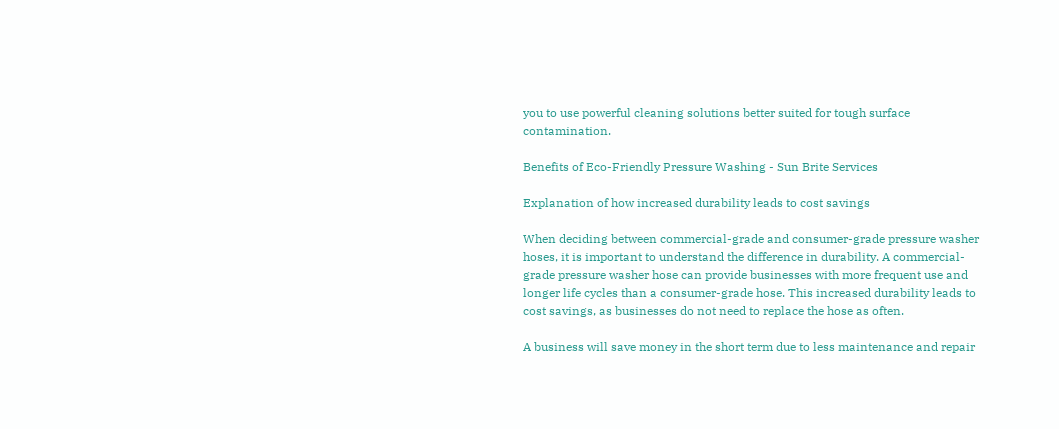you to use powerful cleaning solutions better suited for tough surface contamination.

Benefits of Eco-Friendly Pressure Washing - Sun Brite Services

Explanation of how increased durability leads to cost savings

When deciding between commercial-grade and consumer-grade pressure washer hoses, it is important to understand the difference in durability. A commercial-grade pressure washer hose can provide businesses with more frequent use and longer life cycles than a consumer-grade hose. This increased durability leads to cost savings, as businesses do not need to replace the hose as often.

A business will save money in the short term due to less maintenance and repair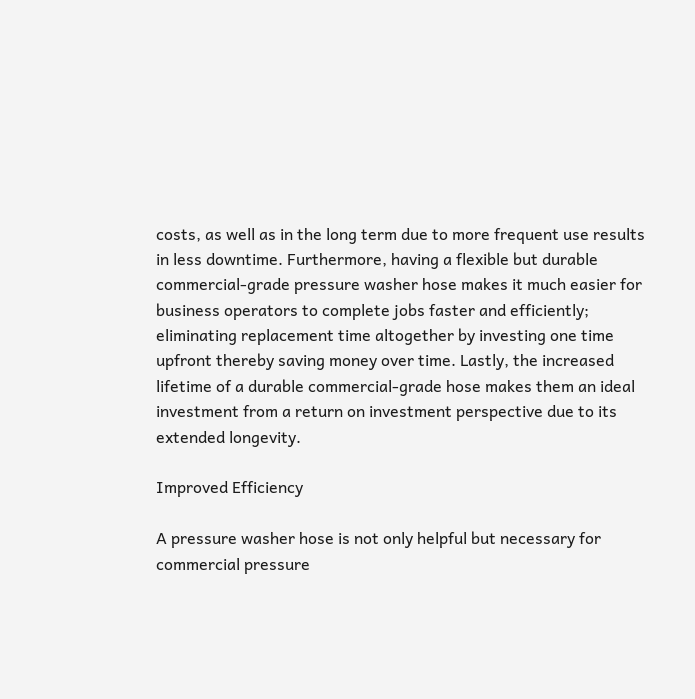costs, as well as in the long term due to more frequent use results in less downtime. Furthermore, having a flexible but durable commercial-grade pressure washer hose makes it much easier for business operators to complete jobs faster and efficiently; eliminating replacement time altogether by investing one time upfront thereby saving money over time. Lastly, the increased lifetime of a durable commercial-grade hose makes them an ideal investment from a return on investment perspective due to its extended longevity.

Improved Efficiency

A pressure washer hose is not only helpful but necessary for commercial pressure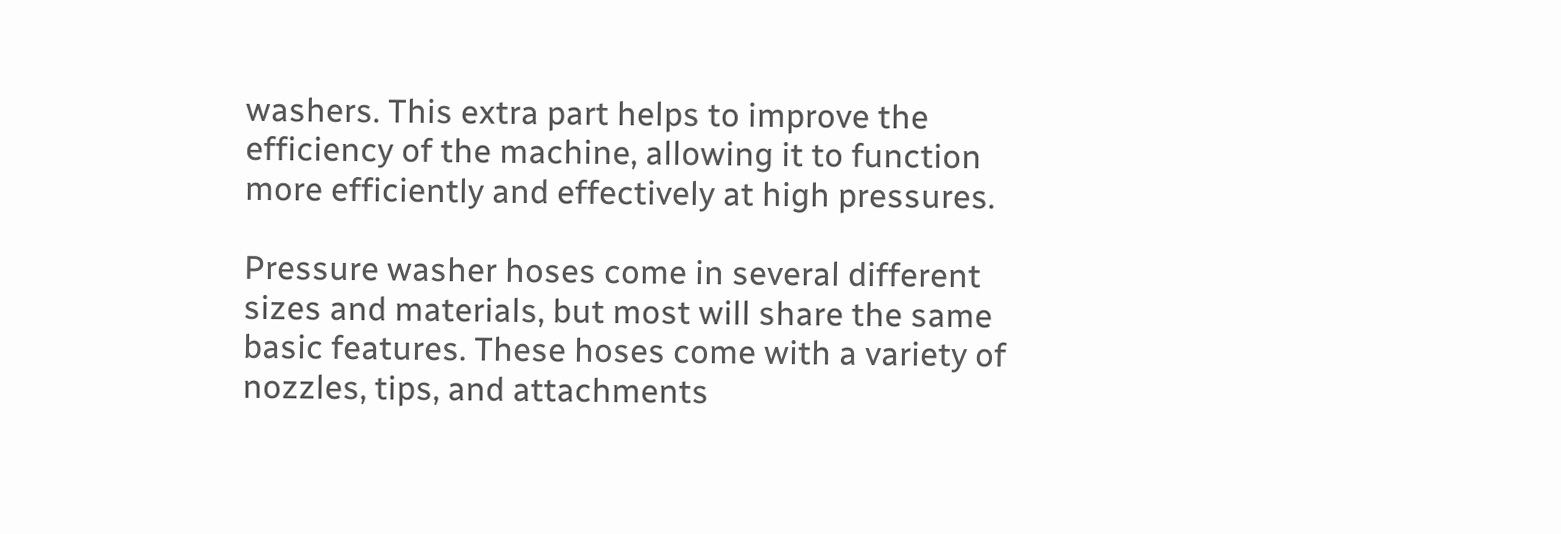washers. This extra part helps to improve the efficiency of the machine, allowing it to function more efficiently and effectively at high pressures.

Pressure washer hoses come in several different sizes and materials, but most will share the same basic features. These hoses come with a variety of nozzles, tips, and attachments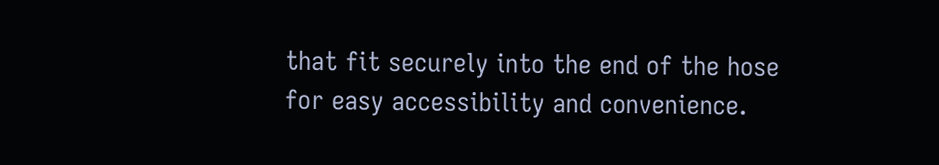that fit securely into the end of the hose for easy accessibility and convenience.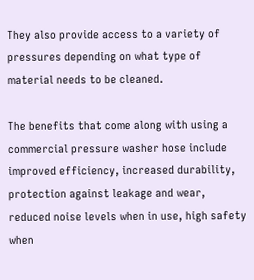They also provide access to a variety of pressures depending on what type of material needs to be cleaned.

The benefits that come along with using a commercial pressure washer hose include improved efficiency, increased durability, protection against leakage and wear, reduced noise levels when in use, high safety when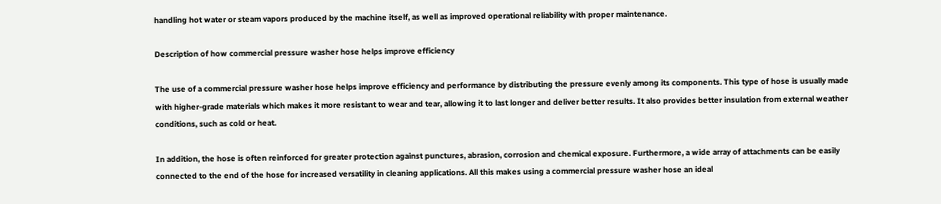handling hot water or steam vapors produced by the machine itself, as well as improved operational reliability with proper maintenance.

Description of how commercial pressure washer hose helps improve efficiency

The use of a commercial pressure washer hose helps improve efficiency and performance by distributing the pressure evenly among its components. This type of hose is usually made with higher-grade materials which makes it more resistant to wear and tear, allowing it to last longer and deliver better results. It also provides better insulation from external weather conditions, such as cold or heat.

In addition, the hose is often reinforced for greater protection against punctures, abrasion, corrosion and chemical exposure. Furthermore, a wide array of attachments can be easily connected to the end of the hose for increased versatility in cleaning applications. All this makes using a commercial pressure washer hose an ideal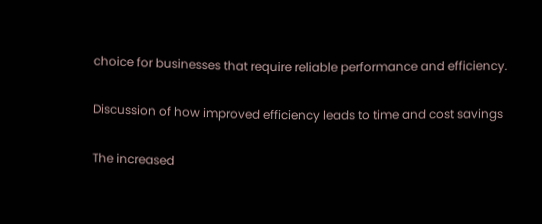choice for businesses that require reliable performance and efficiency.

Discussion of how improved efficiency leads to time and cost savings

The increased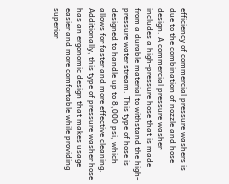efficiency of commercial pressure washers is due to the combination of nozzle and hose design. A commercial pressure washer includes a high-pressure hose that is made from a durable material to withstand the high-pressure water stream. This type of hose is designed to handle up to 8,000 psi, which allows for faster and more effective cleaning. Additionally, this type of pressure washer hose has an ergonomic design that makes usage easier and more comfortable while providing superior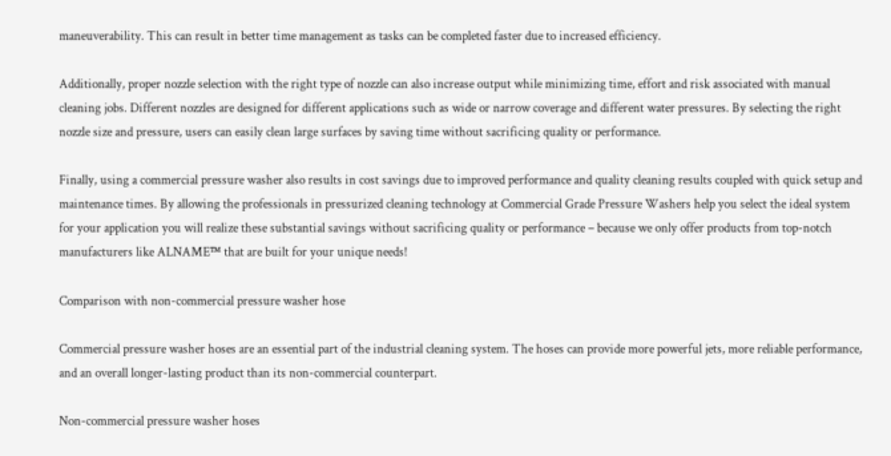maneuverability. This can result in better time management as tasks can be completed faster due to increased efficiency.

Additionally, proper nozzle selection with the right type of nozzle can also increase output while minimizing time, effort and risk associated with manual cleaning jobs. Different nozzles are designed for different applications such as wide or narrow coverage and different water pressures. By selecting the right nozzle size and pressure, users can easily clean large surfaces by saving time without sacrificing quality or performance.

Finally, using a commercial pressure washer also results in cost savings due to improved performance and quality cleaning results coupled with quick setup and maintenance times. By allowing the professionals in pressurized cleaning technology at Commercial Grade Pressure Washers help you select the ideal system for your application you will realize these substantial savings without sacrificing quality or performance – because we only offer products from top-notch manufacturers like ALNAME™ that are built for your unique needs!

Comparison with non-commercial pressure washer hose

Commercial pressure washer hoses are an essential part of the industrial cleaning system. The hoses can provide more powerful jets, more reliable performance, and an overall longer-lasting product than its non-commercial counterpart.

Non-commercial pressure washer hoses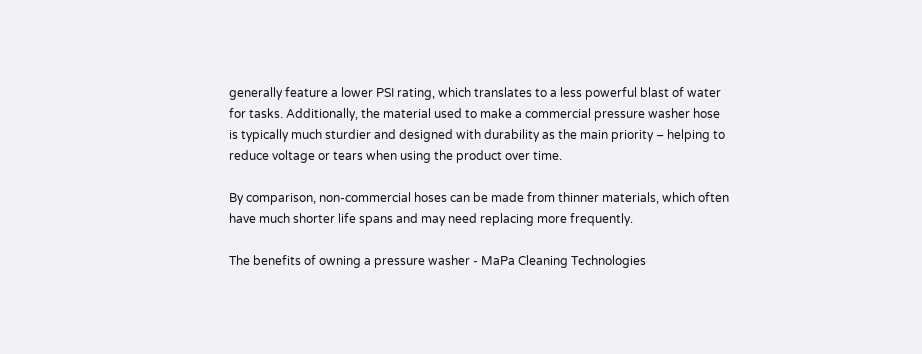generally feature a lower PSI rating, which translates to a less powerful blast of water for tasks. Additionally, the material used to make a commercial pressure washer hose is typically much sturdier and designed with durability as the main priority – helping to reduce voltage or tears when using the product over time.

By comparison, non-commercial hoses can be made from thinner materials, which often have much shorter life spans and may need replacing more frequently.

The benefits of owning a pressure washer - MaPa Cleaning Technologies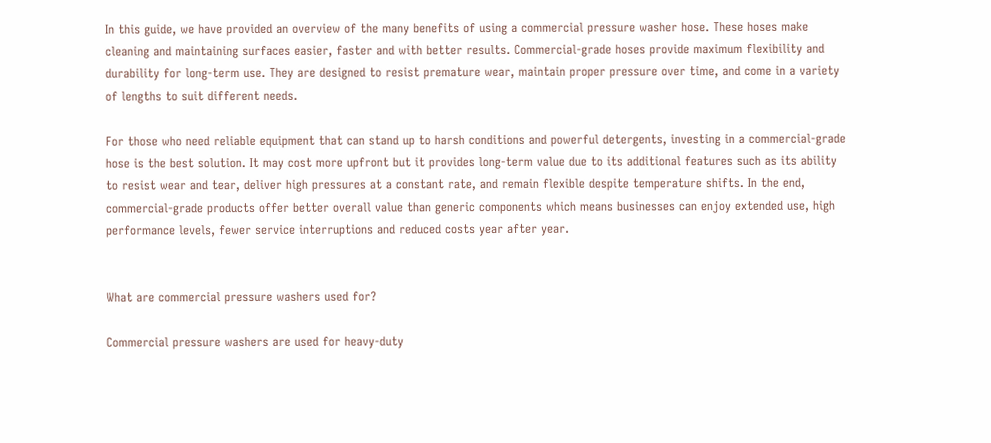In this guide, we have provided an overview of the many benefits of using a commercial pressure washer hose. These hoses make cleaning and maintaining surfaces easier, faster and with better results. Commercial-grade hoses provide maximum flexibility and durability for long-term use. They are designed to resist premature wear, maintain proper pressure over time, and come in a variety of lengths to suit different needs.

For those who need reliable equipment that can stand up to harsh conditions and powerful detergents, investing in a commercial-grade hose is the best solution. It may cost more upfront but it provides long-term value due to its additional features such as its ability to resist wear and tear, deliver high pressures at a constant rate, and remain flexible despite temperature shifts. In the end, commercial-grade products offer better overall value than generic components which means businesses can enjoy extended use, high performance levels, fewer service interruptions and reduced costs year after year.


What are commercial pressure washers used for?

Commercial pressure washers are used for heavy-duty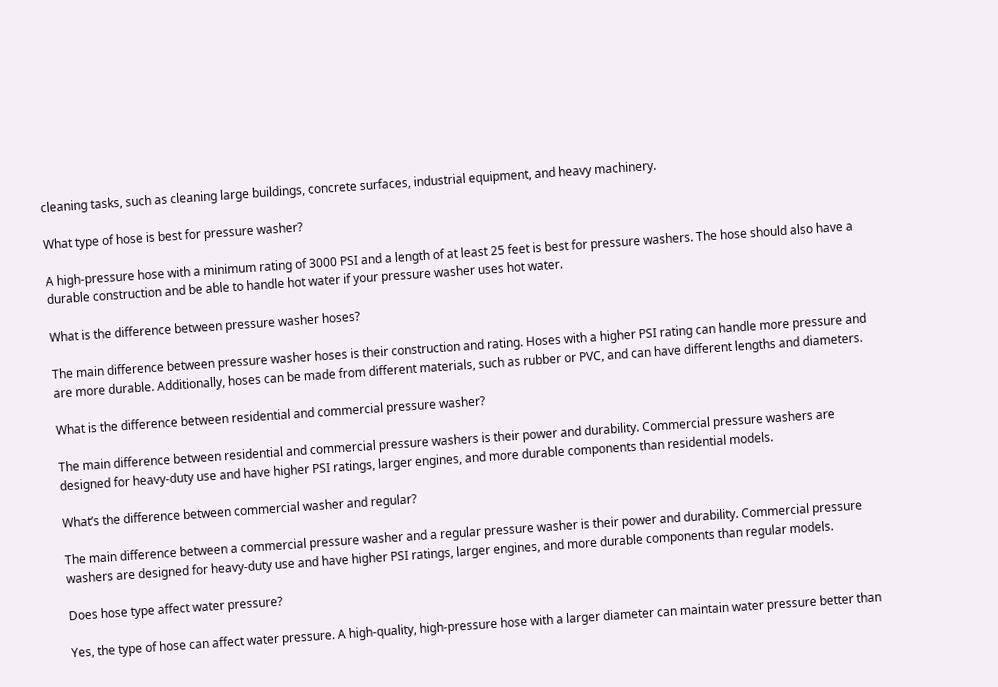cleaning tasks, such as cleaning large buildings, concrete surfaces, industrial equipment, and heavy machinery.

What type of hose is best for pressure washer?

A high-pressure hose with a minimum rating of 3000 PSI and a length of at least 25 feet is best for pressure washers. The hose should also have a durable construction and be able to handle hot water if your pressure washer uses hot water.

What is the difference between pressure washer hoses?

The main difference between pressure washer hoses is their construction and rating. Hoses with a higher PSI rating can handle more pressure and are more durable. Additionally, hoses can be made from different materials, such as rubber or PVC, and can have different lengths and diameters.

What is the difference between residential and commercial pressure washer?

The main difference between residential and commercial pressure washers is their power and durability. Commercial pressure washers are designed for heavy-duty use and have higher PSI ratings, larger engines, and more durable components than residential models.

What’s the difference between commercial washer and regular?

The main difference between a commercial pressure washer and a regular pressure washer is their power and durability. Commercial pressure washers are designed for heavy-duty use and have higher PSI ratings, larger engines, and more durable components than regular models.

Does hose type affect water pressure?

Yes, the type of hose can affect water pressure. A high-quality, high-pressure hose with a larger diameter can maintain water pressure better than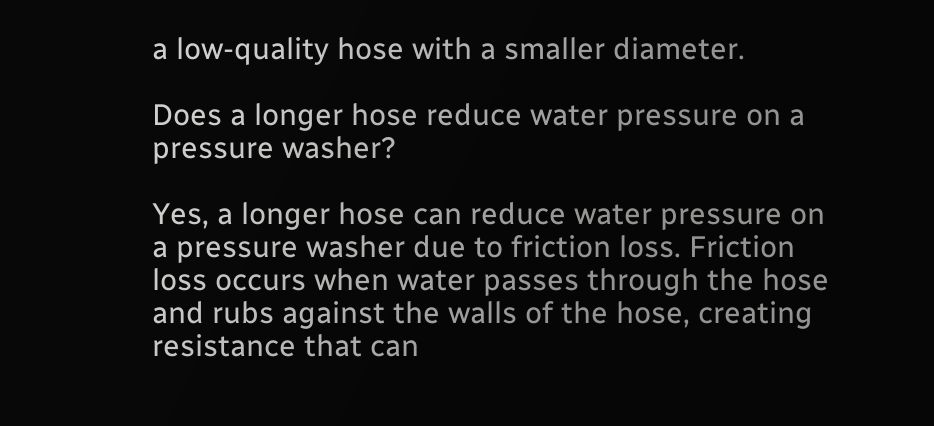a low-quality hose with a smaller diameter.

Does a longer hose reduce water pressure on a pressure washer?

Yes, a longer hose can reduce water pressure on a pressure washer due to friction loss. Friction loss occurs when water passes through the hose and rubs against the walls of the hose, creating resistance that can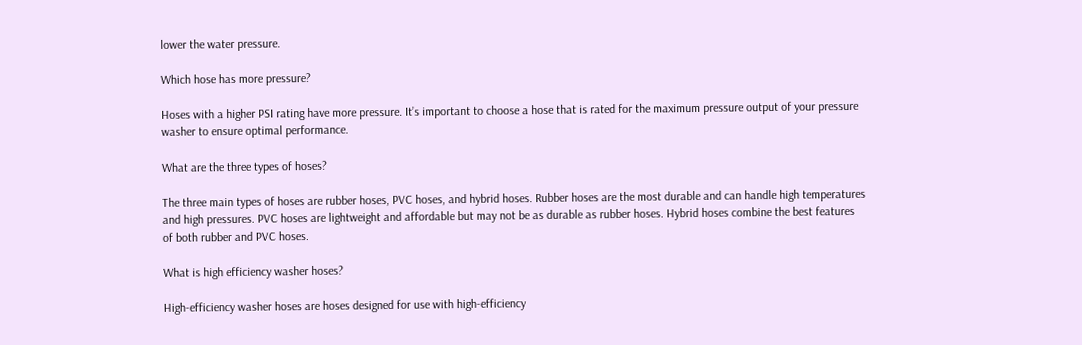lower the water pressure.

Which hose has more pressure?

Hoses with a higher PSI rating have more pressure. It’s important to choose a hose that is rated for the maximum pressure output of your pressure washer to ensure optimal performance.

What are the three types of hoses?

The three main types of hoses are rubber hoses, PVC hoses, and hybrid hoses. Rubber hoses are the most durable and can handle high temperatures and high pressures. PVC hoses are lightweight and affordable but may not be as durable as rubber hoses. Hybrid hoses combine the best features of both rubber and PVC hoses.

What is high efficiency washer hoses?

High-efficiency washer hoses are hoses designed for use with high-efficiency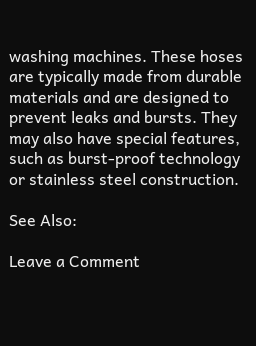washing machines. These hoses are typically made from durable materials and are designed to prevent leaks and bursts. They may also have special features, such as burst-proof technology or stainless steel construction.

See Also:

Leave a Comment